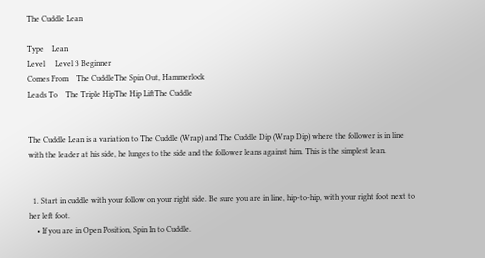The Cuddle Lean

Type    Lean
Level     Level 3 Beginner
Comes From    The CuddleThe Spin Out, Hammerlock
Leads To    The Triple HipThe Hip LiftThe Cuddle


The Cuddle Lean is a variation to The Cuddle (Wrap) and The Cuddle Dip (Wrap Dip) where the follower is in line with the leader at his side, he lunges to the side and the follower leans against him. This is the simplest lean.


  1. Start in cuddle with your follow on your right side. Be sure you are in line, hip-to-hip, with your right foot next to her left foot.
    • If you are in Open Position, Spin In to Cuddle.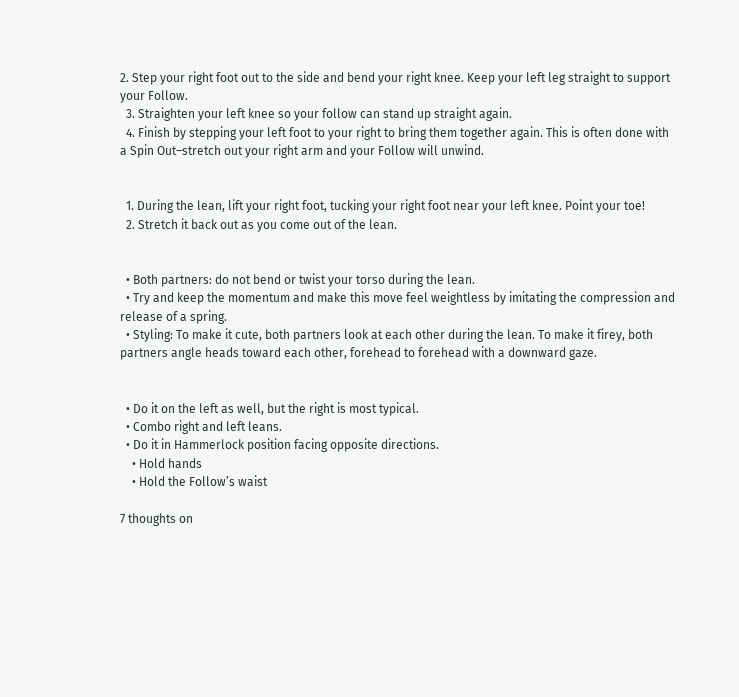2. Step your right foot out to the side and bend your right knee. Keep your left leg straight to support your Follow.
  3. Straighten your left knee so your follow can stand up straight again.
  4. Finish by stepping your left foot to your right to bring them together again. This is often done with a Spin Out–stretch out your right arm and your Follow will unwind.


  1. During the lean, lift your right foot, tucking your right foot near your left knee. Point your toe!
  2. Stretch it back out as you come out of the lean.


  • Both partners: do not bend or twist your torso during the lean.
  • Try and keep the momentum and make this move feel weightless by imitating the compression and release of a spring.
  • Styling: To make it cute, both partners look at each other during the lean. To make it firey, both partners angle heads toward each other, forehead to forehead with a downward gaze.


  • Do it on the left as well, but the right is most typical.
  • Combo right and left leans.
  • Do it in Hammerlock position facing opposite directions.
    • Hold hands
    • Hold the Follow’s waist

7 thoughts on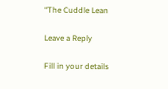“The Cuddle Lean

Leave a Reply

Fill in your details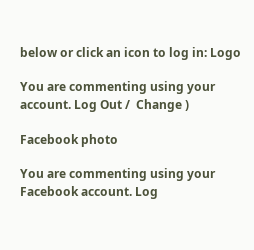below or click an icon to log in: Logo

You are commenting using your account. Log Out /  Change )

Facebook photo

You are commenting using your Facebook account. Log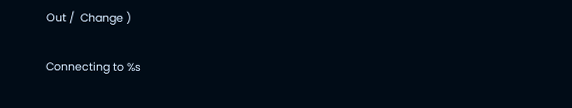Out /  Change )

Connecting to %s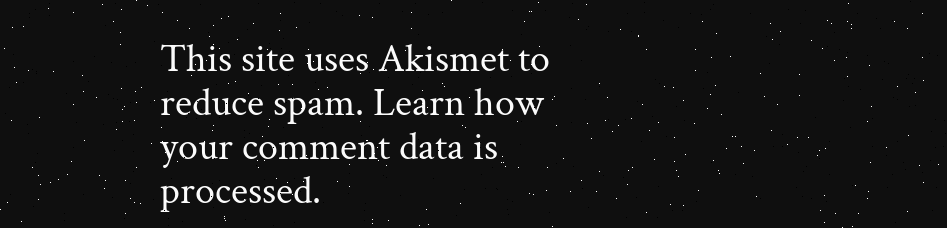This site uses Akismet to reduce spam. Learn how your comment data is processed.